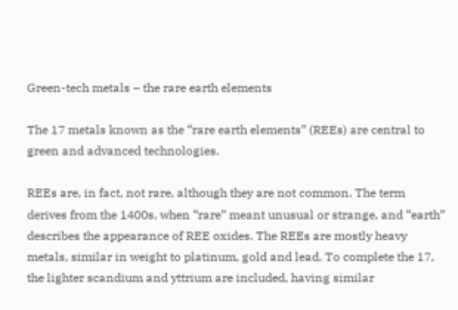Green-tech metals – the rare earth elements

The 17 metals known as the “rare earth elements” (REEs) are central to green and advanced technologies.

REEs are, in fact, not rare, although they are not common. The term derives from the 1400s, when “rare” meant unusual or strange, and “earth” describes the appearance of REE oxides. The REEs are mostly heavy metals, similar in weight to platinum, gold and lead. To complete the 17, the lighter scandium and yttrium are included, having similar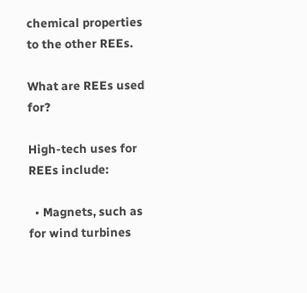chemical properties to the other REEs.

What are REEs used for?

High-tech uses for REEs include:

  • Magnets, such as for wind turbines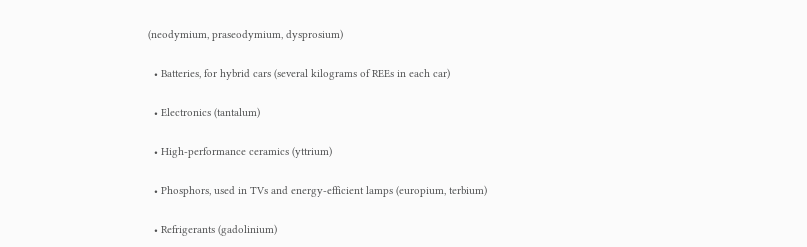(neodymium, praseodymium, dysprosium)

  • Batteries, for hybrid cars (several kilograms of REEs in each car)

  • Electronics (tantalum)

  • High-performance ceramics (yttrium)

  • Phosphors, used in TVs and energy-efficient lamps (europium, terbium)

  • Refrigerants (gadolinium)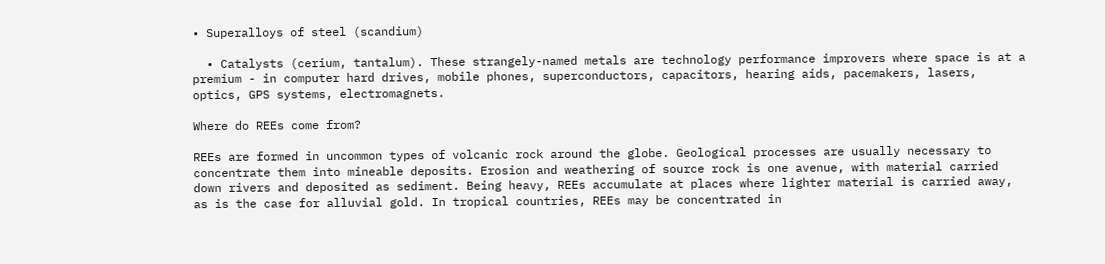• Superalloys of steel (scandium)

  • Catalysts (cerium, tantalum). These strangely-named metals are technology performance improvers where space is at a premium - in computer hard drives, mobile phones, superconductors, capacitors, hearing aids, pacemakers, lasers, optics, GPS systems, electromagnets.

Where do REEs come from?

REEs are formed in uncommon types of volcanic rock around the globe. Geological processes are usually necessary to concentrate them into mineable deposits. Erosion and weathering of source rock is one avenue, with material carried down rivers and deposited as sediment. Being heavy, REEs accumulate at places where lighter material is carried away, as is the case for alluvial gold. In tropical countries, REEs may be concentrated in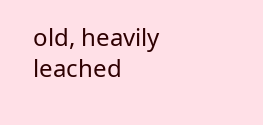old, heavily leached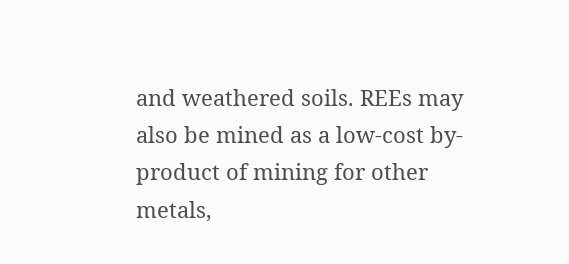and weathered soils. REEs may also be mined as a low-cost by-product of mining for other metals,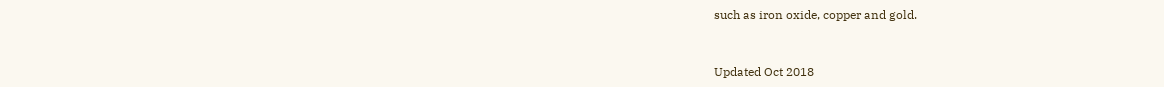such as iron oxide, copper and gold.


Updated Oct 2018